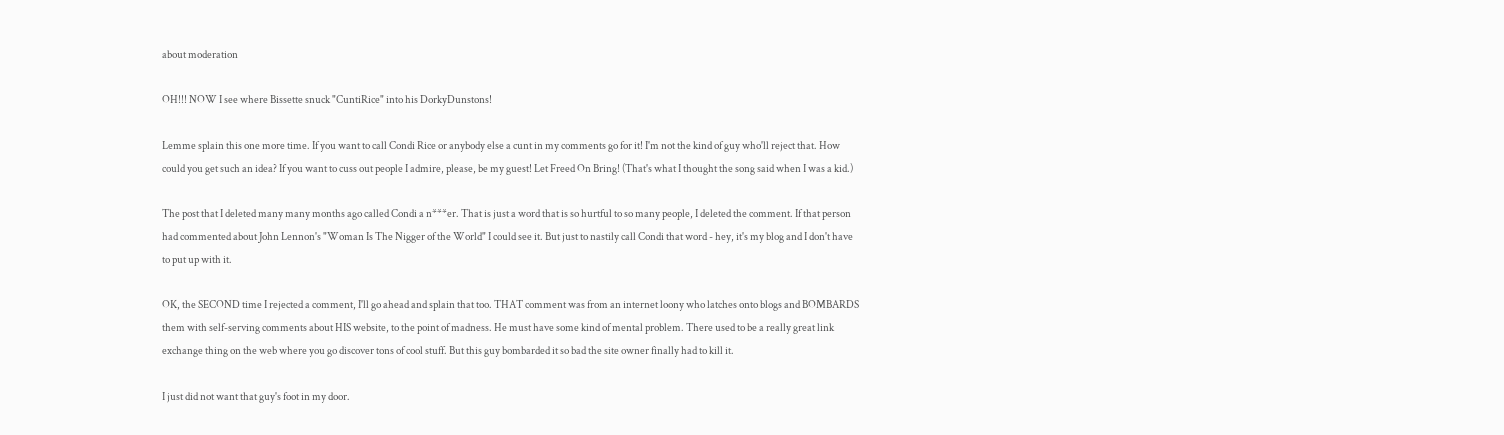about moderation

OH!!! NOW I see where Bissette snuck "CuntiRice" into his DorkyDunstons!

Lemme splain this one more time. If you want to call Condi Rice or anybody else a cunt in my comments go for it! I'm not the kind of guy who'll reject that. How could you get such an idea? If you want to cuss out people I admire, please, be my guest! Let Freed On Bring! (That's what I thought the song said when I was a kid.)

The post that I deleted many many months ago called Condi a n***er. That is just a word that is so hurtful to so many people, I deleted the comment. If that person had commented about John Lennon's "Woman Is The Nigger of the World" I could see it. But just to nastily call Condi that word - hey, it's my blog and I don't have to put up with it.

OK, the SECOND time I rejected a comment, I'll go ahead and splain that too. THAT comment was from an internet loony who latches onto blogs and BOMBARDS them with self-serving comments about HIS website, to the point of madness. He must have some kind of mental problem. There used to be a really great link exchange thing on the web where you go discover tons of cool stuff. But this guy bombarded it so bad the site owner finally had to kill it.

I just did not want that guy's foot in my door.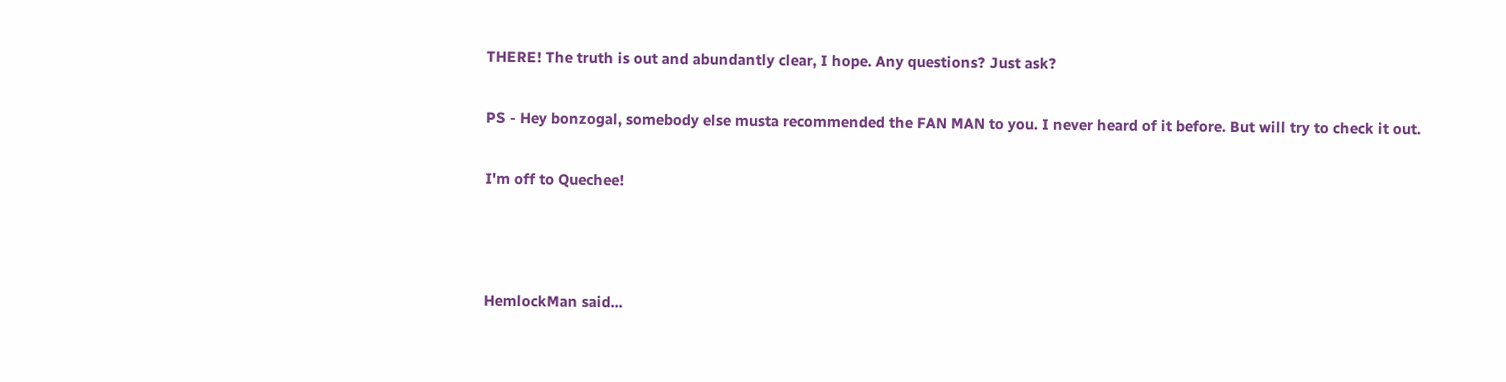THERE! The truth is out and abundantly clear, I hope. Any questions? Just ask?

PS - Hey bonzogal, somebody else musta recommended the FAN MAN to you. I never heard of it before. But will try to check it out.

I'm off to Quechee!



HemlockMan said...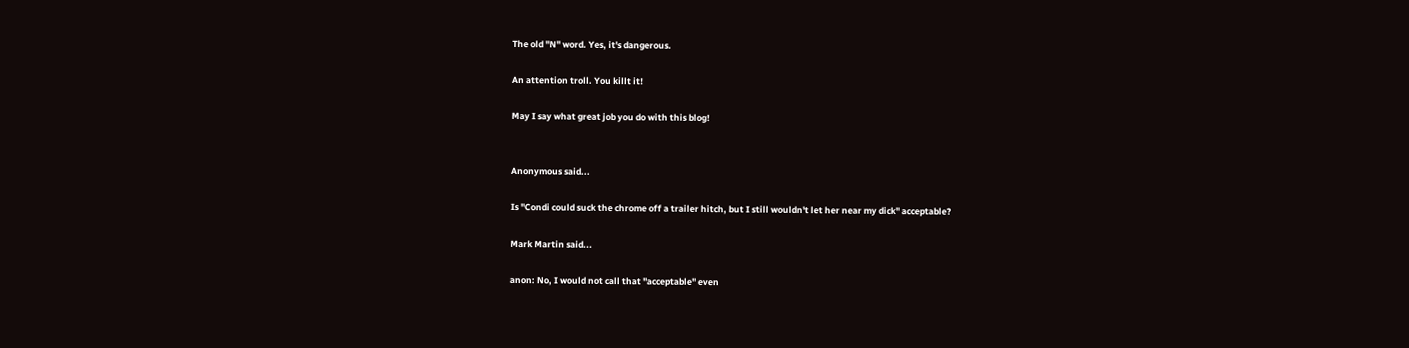The old "N" word. Yes, it's dangerous.

An attention troll. You killt it!

May I say what great job you do with this blog!


Anonymous said...

Is "Condi could suck the chrome off a trailer hitch, but I still wouldn't let her near my dick" acceptable?

Mark Martin said...

anon: No, I would not call that "acceptable" even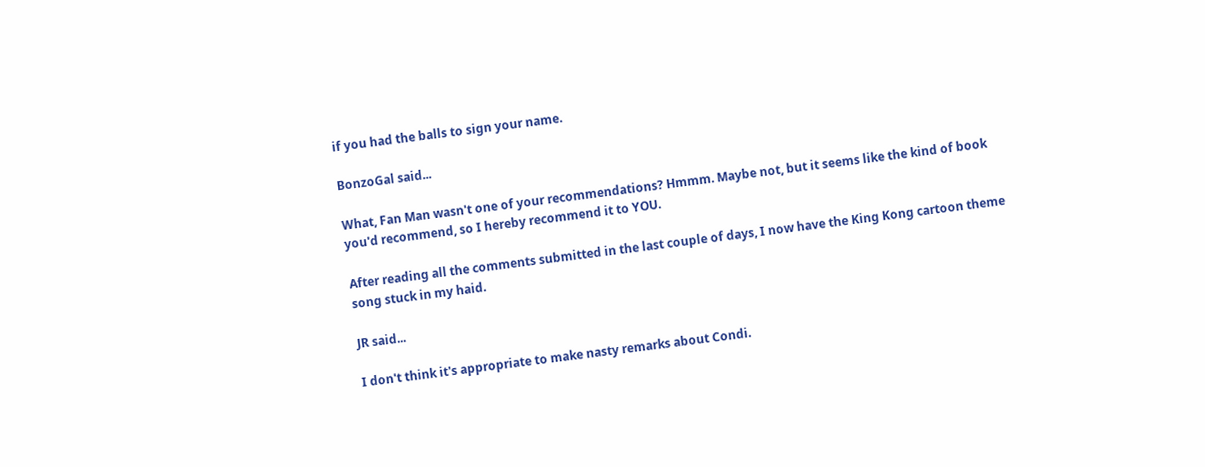if you had the balls to sign your name.

BonzoGal said...

What, Fan Man wasn't one of your recommendations? Hmmm. Maybe not, but it seems like the kind of book you'd recommend, so I hereby recommend it to YOU.

After reading all the comments submitted in the last couple of days, I now have the King Kong cartoon theme song stuck in my haid.

JR said...

I don't think it's appropriate to make nasty remarks about Condi.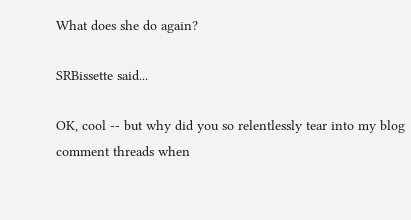What does she do again?

SRBissette said...

OK, cool -- but why did you so relentlessly tear into my blog comment threads when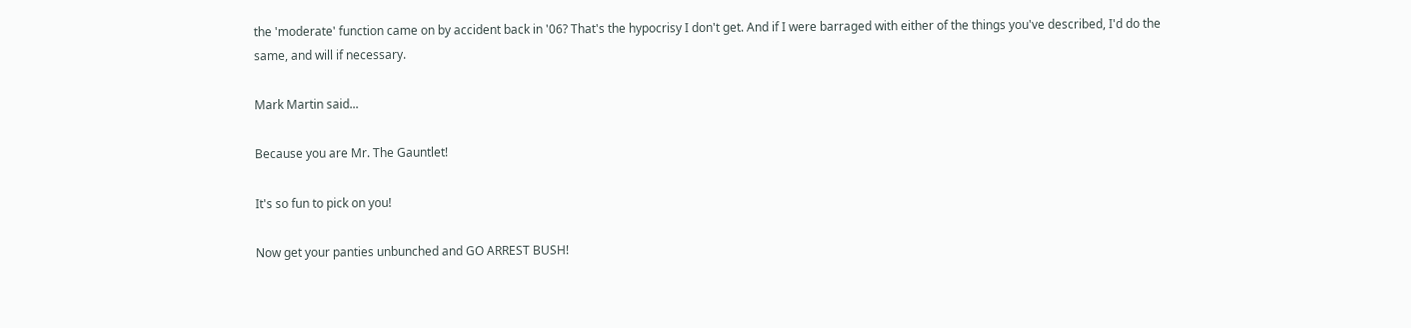the 'moderate' function came on by accident back in '06? That's the hypocrisy I don't get. And if I were barraged with either of the things you've described, I'd do the same, and will if necessary.

Mark Martin said...

Because you are Mr. The Gauntlet!

It's so fun to pick on you!

Now get your panties unbunched and GO ARREST BUSH!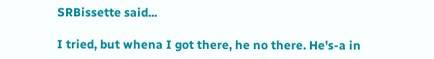SRBissette said...

I tried, but whena I got there, he no there. He's-a in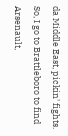da Middle East, pickin' fights. So, I go to Brattleboro to find Arsenault,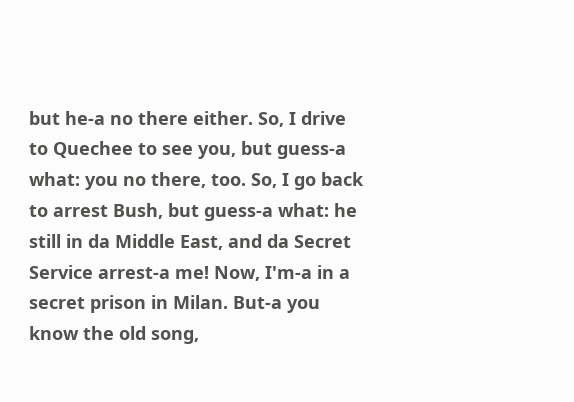but he-a no there either. So, I drive to Quechee to see you, but guess-a what: you no there, too. So, I go back to arrest Bush, but guess-a what: he still in da Middle East, and da Secret Service arrest-a me! Now, I'm-a in a secret prison in Milan. But-a you know the old song,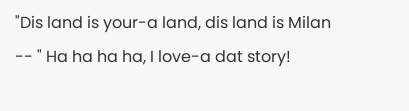"Dis land is your-a land, dis land is Milan -- " Ha ha ha ha, I love-a dat story!